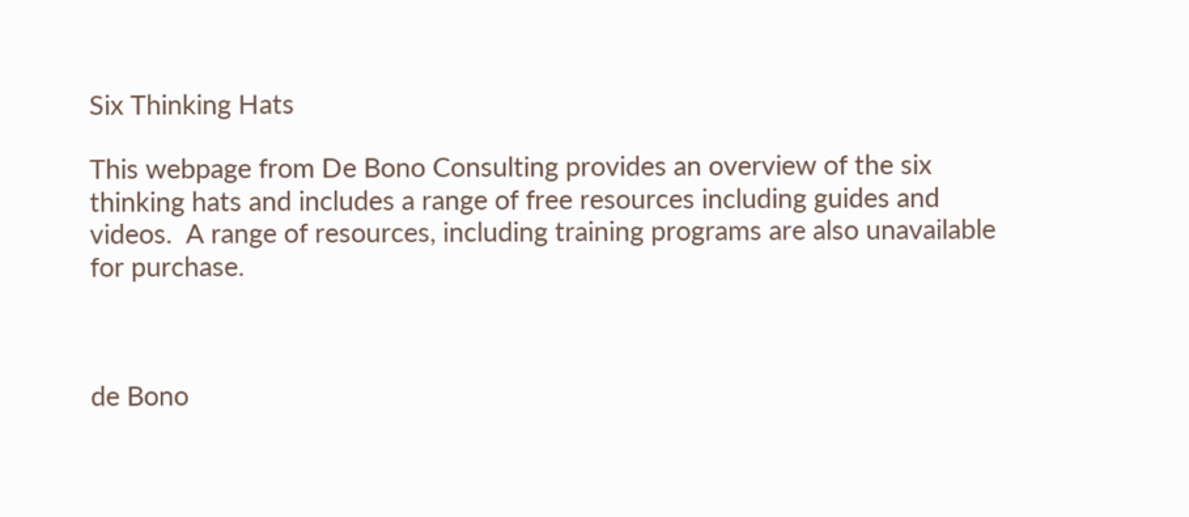Six Thinking Hats

This webpage from De Bono Consulting provides an overview of the six thinking hats and includes a range of free resources including guides and videos.  A range of resources, including training programs are also unavailable for purchase.



de Bono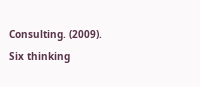Consulting. (2009). Six thinking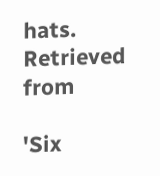hats. Retrieved from

'Six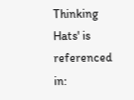Thinking Hats' is referenced in: